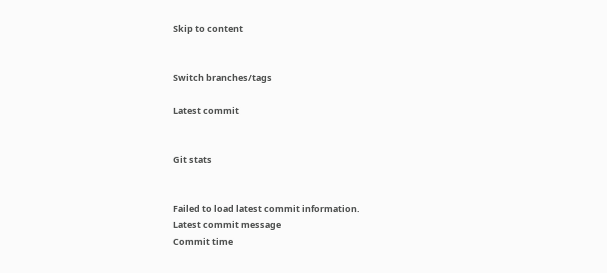Skip to content


Switch branches/tags

Latest commit


Git stats


Failed to load latest commit information.
Latest commit message
Commit time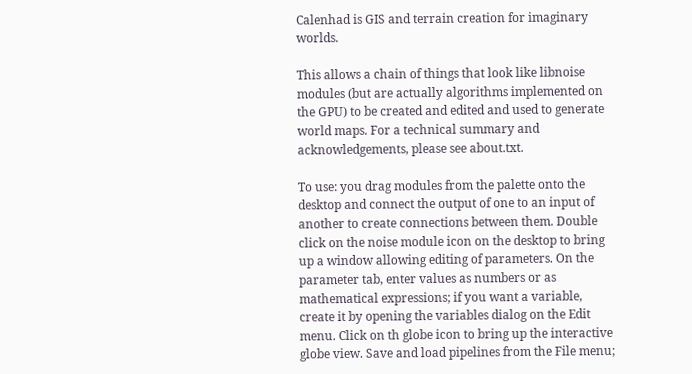Calenhad is GIS and terrain creation for imaginary worlds.

This allows a chain of things that look like libnoise modules (but are actually algorithms implemented on the GPU) to be created and edited and used to generate world maps. For a technical summary and acknowledgements, please see about.txt.

To use: you drag modules from the palette onto the desktop and connect the output of one to an input of another to create connections between them. Double click on the noise module icon on the desktop to bring up a window allowing editing of parameters. On the parameter tab, enter values as numbers or as mathematical expressions; if you want a variable, create it by opening the variables dialog on the Edit menu. Click on th globe icon to bring up the interactive globe view. Save and load pipelines from the File menu;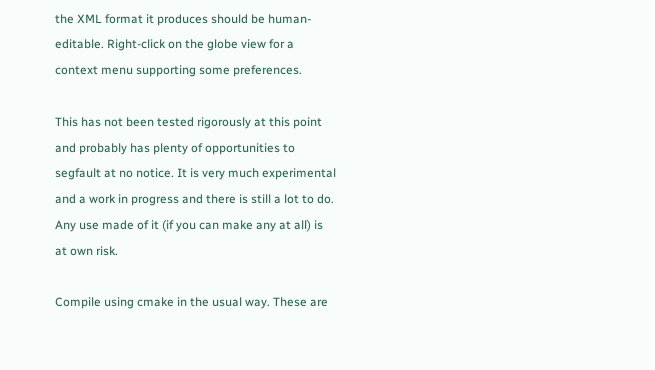the XML format it produces should be human-editable. Right-click on the globe view for a context menu supporting some preferences.

This has not been tested rigorously at this point and probably has plenty of opportunities to segfault at no notice. It is very much experimental and a work in progress and there is still a lot to do. Any use made of it (if you can make any at all) is at own risk.

Compile using cmake in the usual way. These are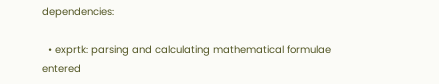dependencies:

  • exprtk: parsing and calculating mathematical formulae entered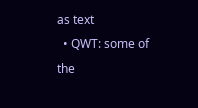as text
  • QWT: some of the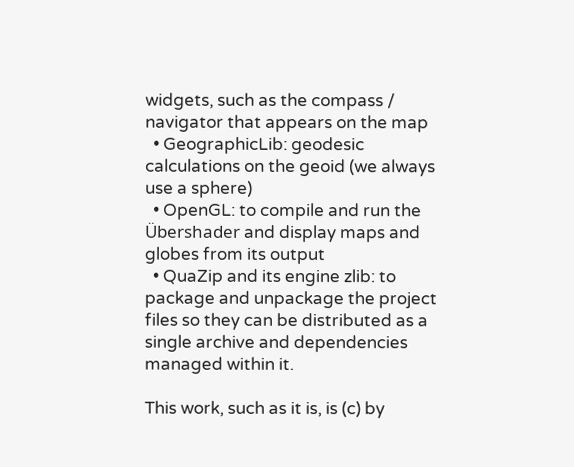widgets, such as the compass / navigator that appears on the map
  • GeographicLib: geodesic calculations on the geoid (we always use a sphere)
  • OpenGL: to compile and run the Übershader and display maps and globes from its output
  • QuaZip and its engine zlib: to package and unpackage the project files so they can be distributed as a single archive and dependencies managed within it.

This work, such as it is, is (c) by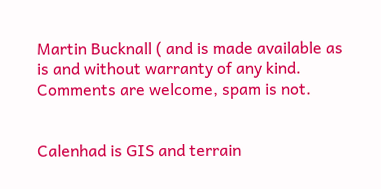Martin Bucknall ( and is made available as is and without warranty of any kind. Comments are welcome, spam is not.


Calenhad is GIS and terrain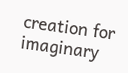creation for imaginary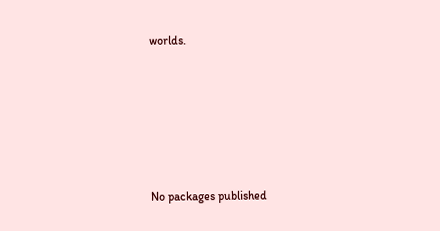worlds.






No packages published